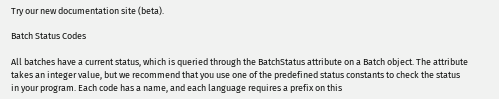Try our new documentation site (beta).

Batch Status Codes

All batches have a current status, which is queried through the BatchStatus attribute on a Batch object. The attribute takes an integer value, but we recommend that you use one of the predefined status constants to check the status in your program. Each code has a name, and each language requires a prefix on this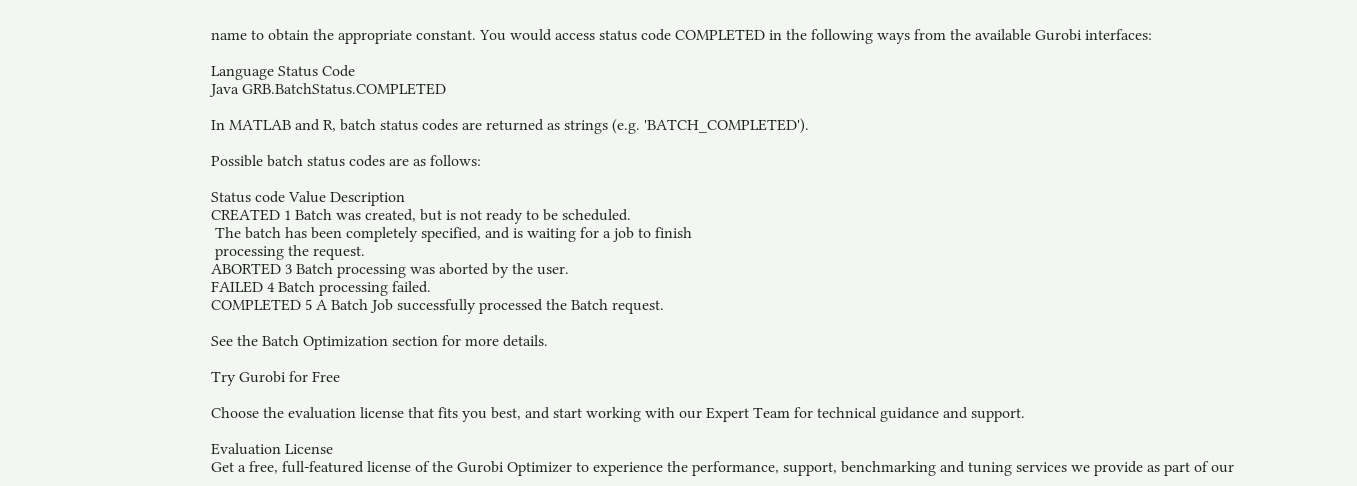name to obtain the appropriate constant. You would access status code COMPLETED in the following ways from the available Gurobi interfaces:

Language Status Code
Java GRB.BatchStatus.COMPLETED

In MATLAB and R, batch status codes are returned as strings (e.g. 'BATCH_COMPLETED').

Possible batch status codes are as follows:

Status code Value Description
CREATED 1 Batch was created, but is not ready to be scheduled.
 The batch has been completely specified, and is waiting for a job to finish
 processing the request.
ABORTED 3 Batch processing was aborted by the user.
FAILED 4 Batch processing failed.
COMPLETED 5 A Batch Job successfully processed the Batch request.

See the Batch Optimization section for more details.

Try Gurobi for Free

Choose the evaluation license that fits you best, and start working with our Expert Team for technical guidance and support.

Evaluation License
Get a free, full-featured license of the Gurobi Optimizer to experience the performance, support, benchmarking and tuning services we provide as part of our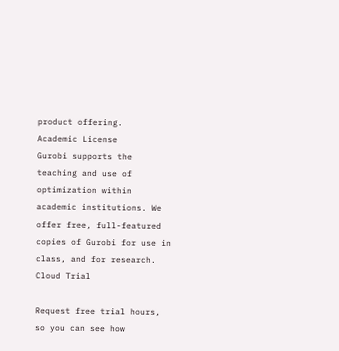product offering.
Academic License
Gurobi supports the teaching and use of optimization within academic institutions. We offer free, full-featured copies of Gurobi for use in class, and for research.
Cloud Trial

Request free trial hours, so you can see how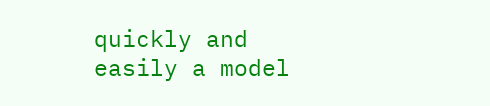quickly and easily a model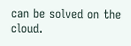can be solved on the cloud.